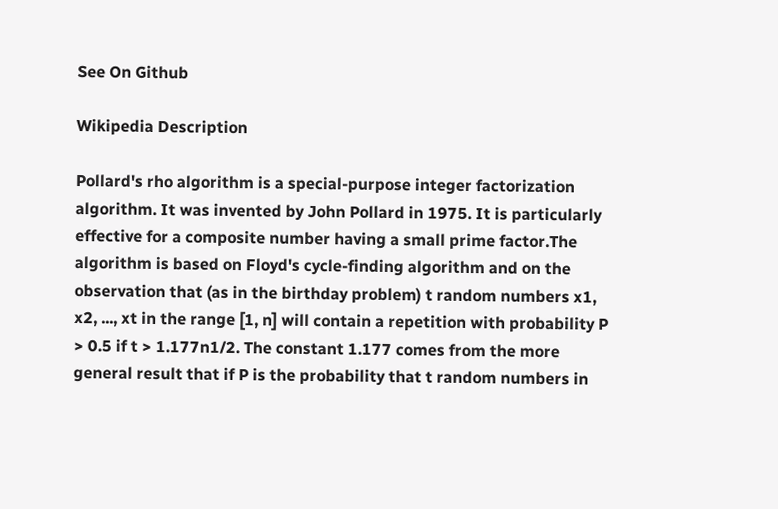See On Github

Wikipedia Description

Pollard's rho algorithm is a special-purpose integer factorization algorithm. It was invented by John Pollard in 1975. It is particularly effective for a composite number having a small prime factor.The algorithm is based on Floyd's cycle-finding algorithm and on the observation that (as in the birthday problem) t random numbers x1, x2, ..., xt in the range [1, n] will contain a repetition with probability P > 0.5 if t > 1.177n1/2. The constant 1.177 comes from the more general result that if P is the probability that t random numbers in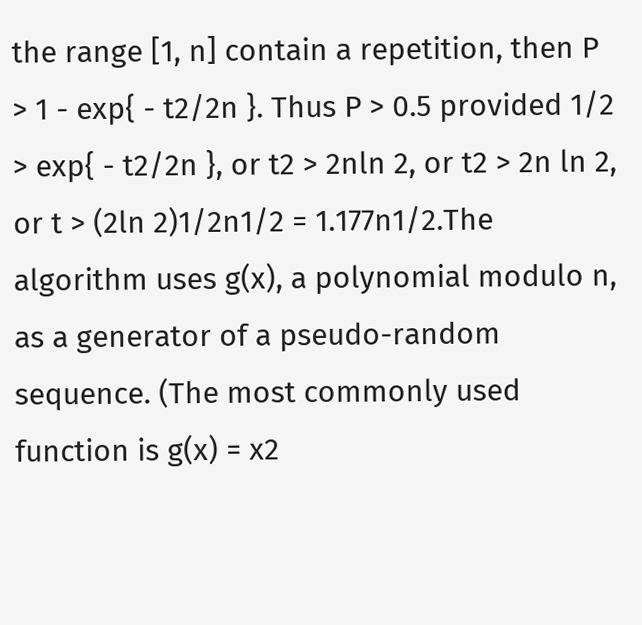the range [1, n] contain a repetition, then P > 1 - exp{ - t2/2n }. Thus P > 0.5 provided 1/2 > exp{ - t2/2n }, or t2 > 2nln 2, or t2 > 2n ln 2, or t > (2ln 2)1/2n1/2 = 1.177n1/2.The algorithm uses g(x), a polynomial modulo n, as a generator of a pseudo-random sequence. (The most commonly used function is g(x) = x2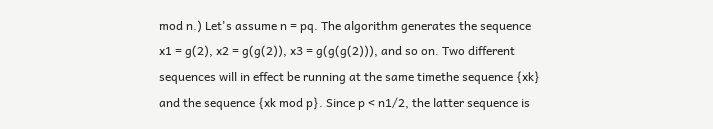mod n.) Let's assume n = pq. The algorithm generates the sequence x1 = g(2), x2 = g(g(2)), x3 = g(g(g(2))), and so on. Two different sequences will in effect be running at the same timethe sequence {xk} and the sequence {xk mod p}. Since p < n1/2, the latter sequence is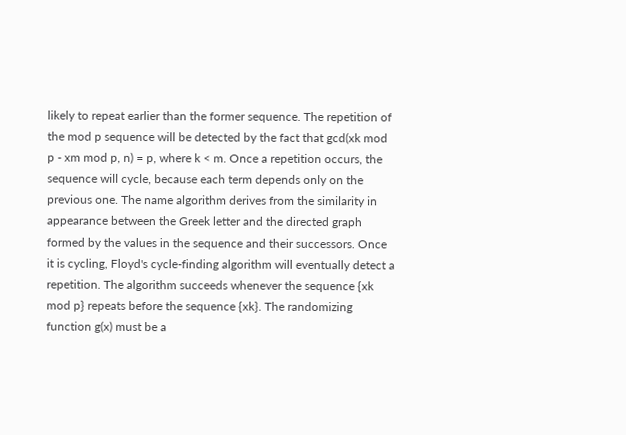likely to repeat earlier than the former sequence. The repetition of the mod p sequence will be detected by the fact that gcd(xk mod p - xm mod p, n) = p, where k < m. Once a repetition occurs, the sequence will cycle, because each term depends only on the previous one. The name algorithm derives from the similarity in appearance between the Greek letter and the directed graph formed by the values in the sequence and their successors. Once it is cycling, Floyd's cycle-finding algorithm will eventually detect a repetition. The algorithm succeeds whenever the sequence {xk mod p} repeats before the sequence {xk}. The randomizing function g(x) must be a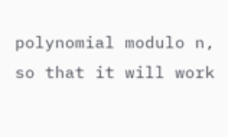polynomial modulo n, so that it will work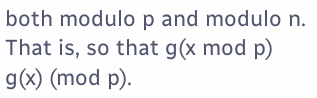both modulo p and modulo n. That is, so that g(x mod p) g(x) (mod p).